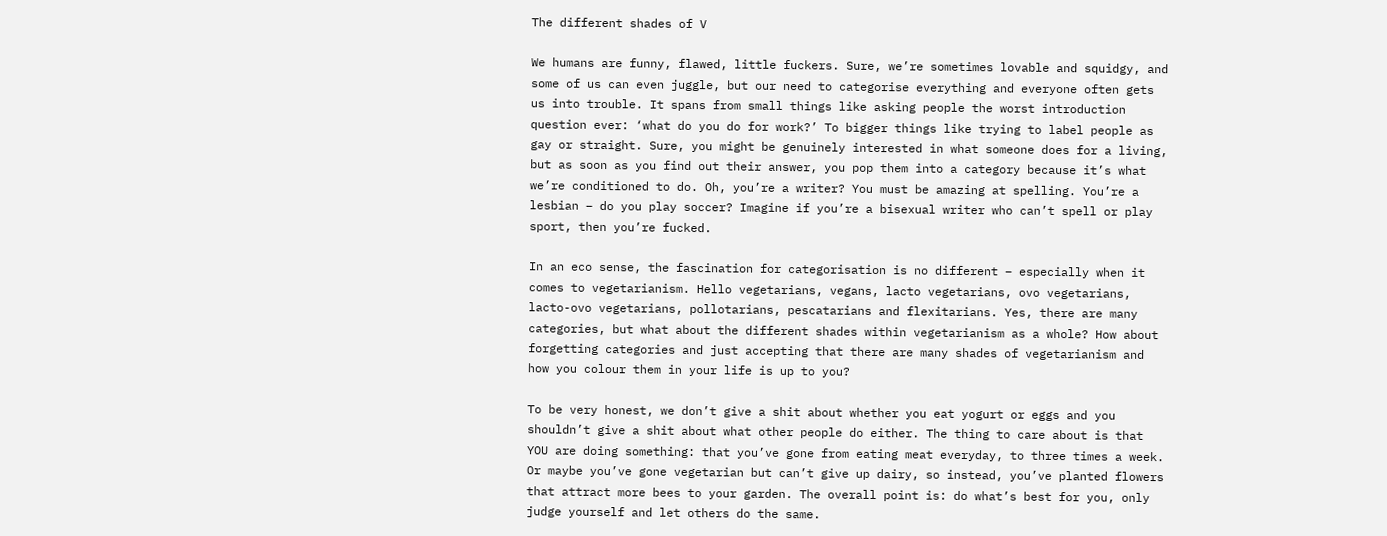The different shades of V

We humans are funny, flawed, little fuckers. Sure, we’re sometimes lovable and squidgy, and some of us can even juggle, but our need to categorise everything and everyone often gets us into trouble. It spans from small things like asking people the worst introduction question ever: ‘what do you do for work?’ To bigger things like trying to label people as gay or straight. Sure, you might be genuinely interested in what someone does for a living, but as soon as you find out their answer, you pop them into a category because it’s what we’re conditioned to do. Oh, you’re a writer? You must be amazing at spelling. You’re a lesbian – do you play soccer? Imagine if you’re a bisexual writer who can’t spell or play sport, then you’re fucked.

In an eco sense, the fascination for categorisation is no different – especially when it comes to vegetarianism. Hello vegetarians, vegans, lacto vegetarians, ovo vegetarians, lacto-ovo vegetarians, pollotarians, pescatarians and flexitarians. Yes, there are many categories, but what about the different shades within vegetarianism as a whole? How about forgetting categories and just accepting that there are many shades of vegetarianism and how you colour them in your life is up to you?

To be very honest, we don’t give a shit about whether you eat yogurt or eggs and you shouldn’t give a shit about what other people do either. The thing to care about is that YOU are doing something: that you’ve gone from eating meat everyday, to three times a week. Or maybe you’ve gone vegetarian but can’t give up dairy, so instead, you’ve planted flowers that attract more bees to your garden. The overall point is: do what’s best for you, only judge yourself and let others do the same.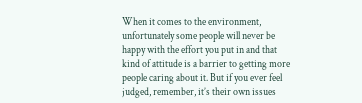When it comes to the environment, unfortunately some people will never be happy with the effort you put in and that kind of attitude is a barrier to getting more people caring about it. But if you ever feel judged, remember, it’s their own issues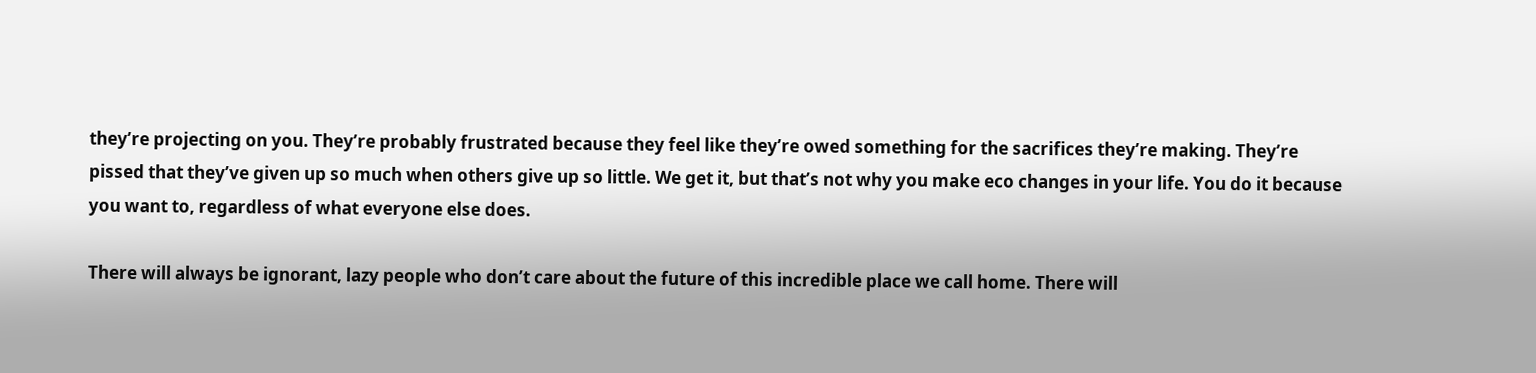they’re projecting on you. They’re probably frustrated because they feel like they’re owed something for the sacrifices they’re making. They’re pissed that they’ve given up so much when others give up so little. We get it, but that’s not why you make eco changes in your life. You do it because you want to, regardless of what everyone else does.

There will always be ignorant, lazy people who don’t care about the future of this incredible place we call home. There will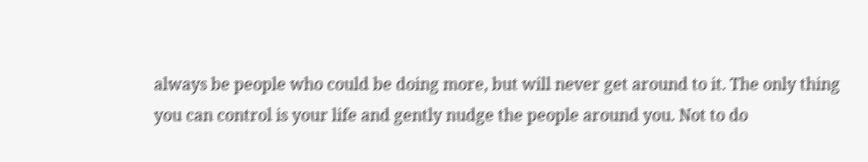always be people who could be doing more, but will never get around to it. The only thing you can control is your life and gently nudge the people around you. Not to do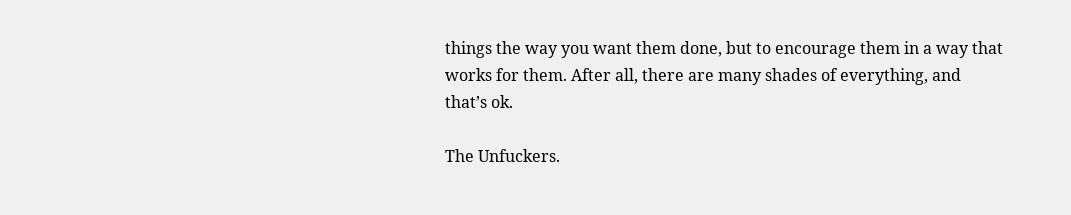things the way you want them done, but to encourage them in a way that works for them. After all, there are many shades of everything, and that’s ok.

The Unfuckers.